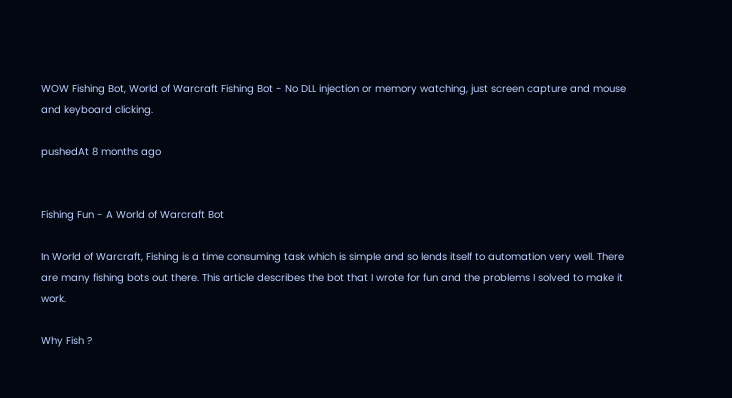WOW Fishing Bot, World of Warcraft Fishing Bot - No DLL injection or memory watching, just screen capture and mouse and keyboard clicking.

pushedAt 8 months ago


Fishing Fun - A World of Warcraft Bot

In World of Warcraft, Fishing is a time consuming task which is simple and so lends itself to automation very well. There are many fishing bots out there. This article describes the bot that I wrote for fun and the problems I solved to make it work.

Why Fish ?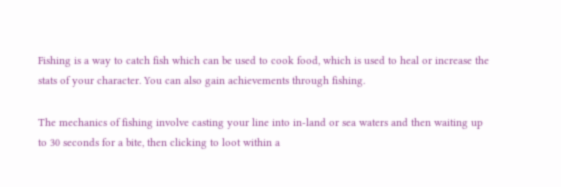Fishing is a way to catch fish which can be used to cook food, which is used to heal or increase the stats of your character. You can also gain achievements through fishing.

The mechanics of fishing involve casting your line into in-land or sea waters and then waiting up to 30 seconds for a bite, then clicking to loot within a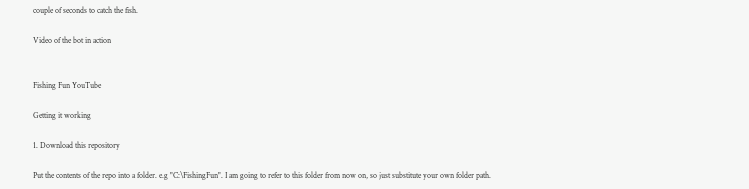couple of seconds to catch the fish.

Video of the bot in action


Fishing Fun YouTube

Getting it working

1. Download this repository

Put the contents of the repo into a folder. e.g "C:\FishingFun". I am going to refer to this folder from now on, so just substitute your own folder path.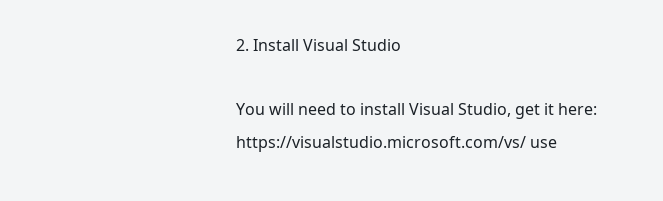2. Install Visual Studio

You will need to install Visual Studio, get it here: https://visualstudio.microsoft.com/vs/ use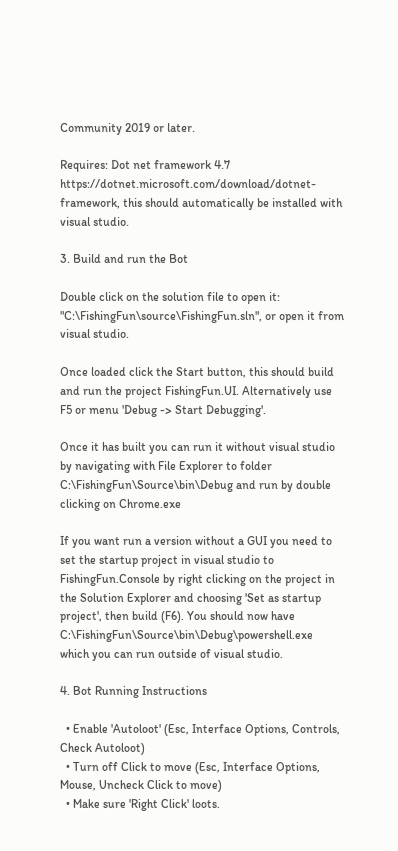Community 2019 or later.

Requires: Dot net framework 4.7 https://dotnet.microsoft.com/download/dotnet-framework, this should automatically be installed with visual studio.

3. Build and run the Bot

Double click on the solution file to open it: "C:\FishingFun\source\FishingFun.sln", or open it from visual studio.

Once loaded click the Start button, this should build and run the project FishingFun.UI. Alternatively use F5 or menu 'Debug -> Start Debugging'.

Once it has built you can run it without visual studio by navigating with File Explorer to folder C:\FishingFun\Source\bin\Debug and run by double clicking on Chrome.exe

If you want run a version without a GUI you need to set the startup project in visual studio to FishingFun.Console by right clicking on the project in the Solution Explorer and choosing 'Set as startup project', then build (F6). You should now have C:\FishingFun\Source\bin\Debug\powershell.exe which you can run outside of visual studio.

4. Bot Running Instructions

  • Enable 'Autoloot' (Esc, Interface Options, Controls, Check Autoloot)
  • Turn off Click to move (Esc, Interface Options, Mouse, Uncheck Click to move)
  • Make sure 'Right Click' loots.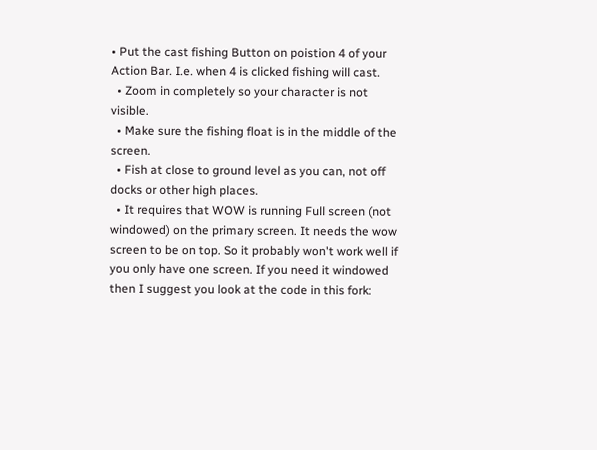• Put the cast fishing Button on poistion 4 of your Action Bar. I.e. when 4 is clicked fishing will cast.
  • Zoom in completely so your character is not visible.
  • Make sure the fishing float is in the middle of the screen.
  • Fish at close to ground level as you can, not off docks or other high places.
  • It requires that WOW is running Full screen (not windowed) on the primary screen. It needs the wow screen to be on top. So it probably won't work well if you only have one screen. If you need it windowed then I suggest you look at the code in this fork: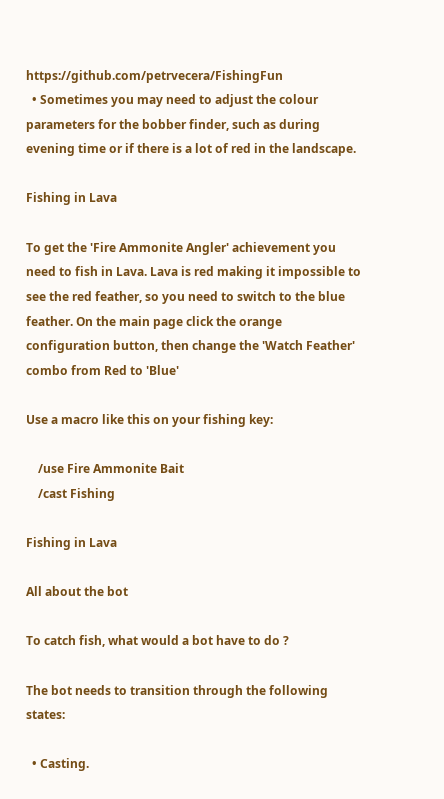https://github.com/petrvecera/FishingFun
  • Sometimes you may need to adjust the colour parameters for the bobber finder, such as during evening time or if there is a lot of red in the landscape.

Fishing in Lava

To get the 'Fire Ammonite Angler' achievement you need to fish in Lava. Lava is red making it impossible to see the red feather, so you need to switch to the blue feather. On the main page click the orange configuration button, then change the 'Watch Feather' combo from Red to 'Blue'

Use a macro like this on your fishing key:

    /use Fire Ammonite Bait
    /cast Fishing

Fishing in Lava

All about the bot

To catch fish, what would a bot have to do ?

The bot needs to transition through the following states:

  • Casting.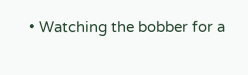• Watching the bobber for a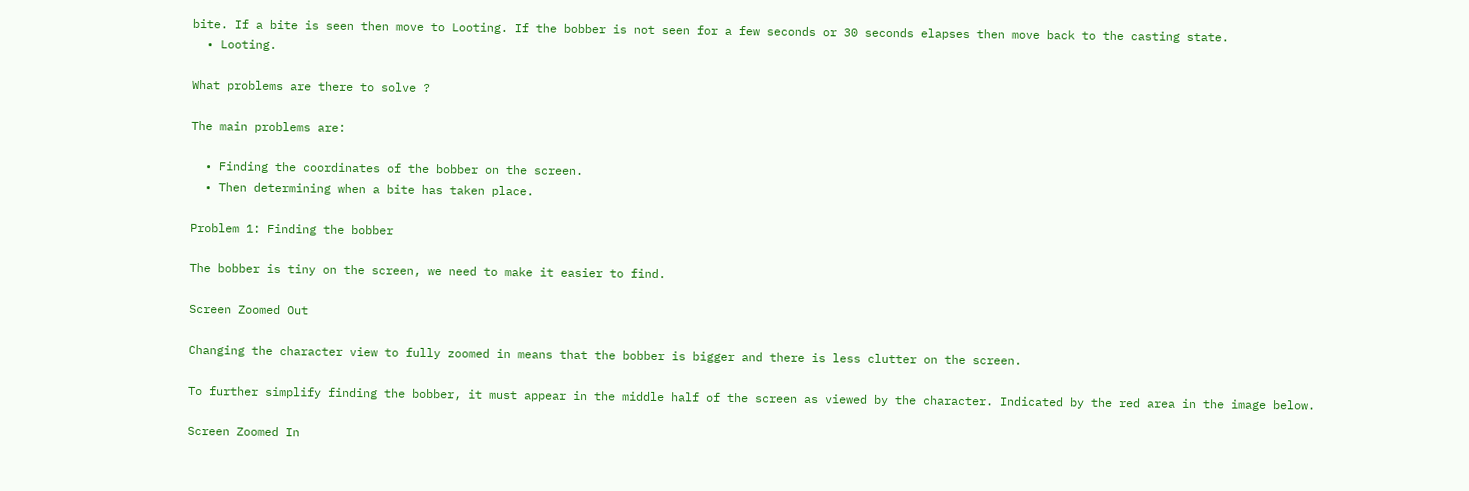bite. If a bite is seen then move to Looting. If the bobber is not seen for a few seconds or 30 seconds elapses then move back to the casting state.
  • Looting.

What problems are there to solve ?

The main problems are:

  • Finding the coordinates of the bobber on the screen.
  • Then determining when a bite has taken place.

Problem 1: Finding the bobber

The bobber is tiny on the screen, we need to make it easier to find.

Screen Zoomed Out

Changing the character view to fully zoomed in means that the bobber is bigger and there is less clutter on the screen.

To further simplify finding the bobber, it must appear in the middle half of the screen as viewed by the character. Indicated by the red area in the image below.

Screen Zoomed In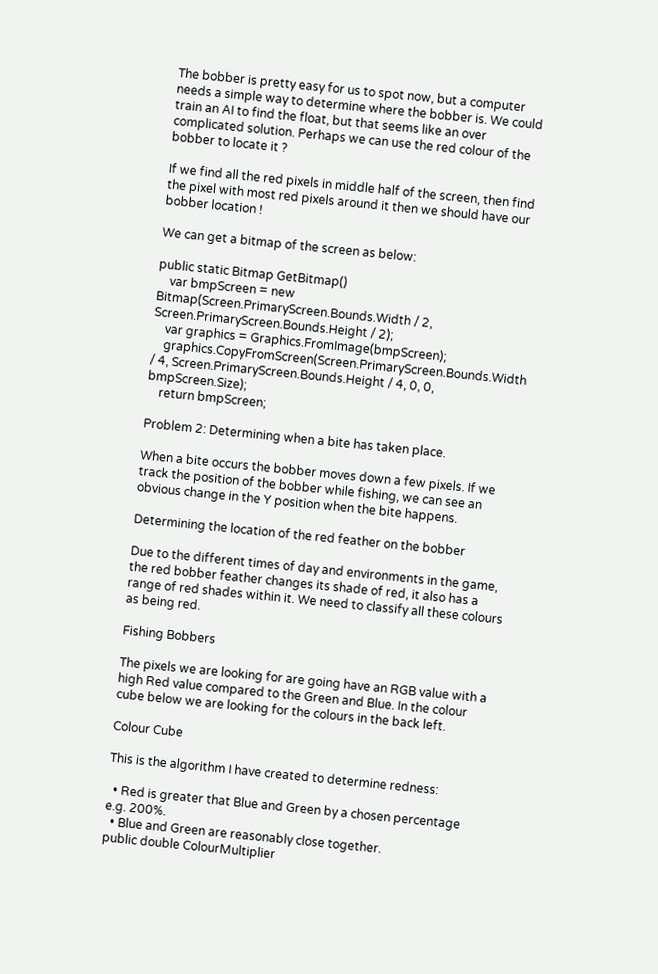The bobber is pretty easy for us to spot now, but a computer needs a simple way to determine where the bobber is. We could train an AI to find the float, but that seems like an over complicated solution. Perhaps we can use the red colour of the bobber to locate it ?

If we find all the red pixels in middle half of the screen, then find the pixel with most red pixels around it then we should have our bobber location !

We can get a bitmap of the screen as below:

public static Bitmap GetBitmap()
    var bmpScreen = new Bitmap(Screen.PrimaryScreen.Bounds.Width / 2, Screen.PrimaryScreen.Bounds.Height / 2);
    var graphics = Graphics.FromImage(bmpScreen);
    graphics.CopyFromScreen(Screen.PrimaryScreen.Bounds.Width / 4, Screen.PrimaryScreen.Bounds.Height / 4, 0, 0, bmpScreen.Size);
    return bmpScreen;

Problem 2: Determining when a bite has taken place.

When a bite occurs the bobber moves down a few pixels. If we track the position of the bobber while fishing, we can see an obvious change in the Y position when the bite happens.

Determining the location of the red feather on the bobber

Due to the different times of day and environments in the game, the red bobber feather changes its shade of red, it also has a range of red shades within it. We need to classify all these colours as being red.

Fishing Bobbers

The pixels we are looking for are going have an RGB value with a high Red value compared to the Green and Blue. In the colour cube below we are looking for the colours in the back left.

Colour Cube

This is the algorithm I have created to determine redness:

  • Red is greater that Blue and Green by a chosen percentage e.g. 200%.
  • Blue and Green are reasonably close together.
public double ColourMultiplier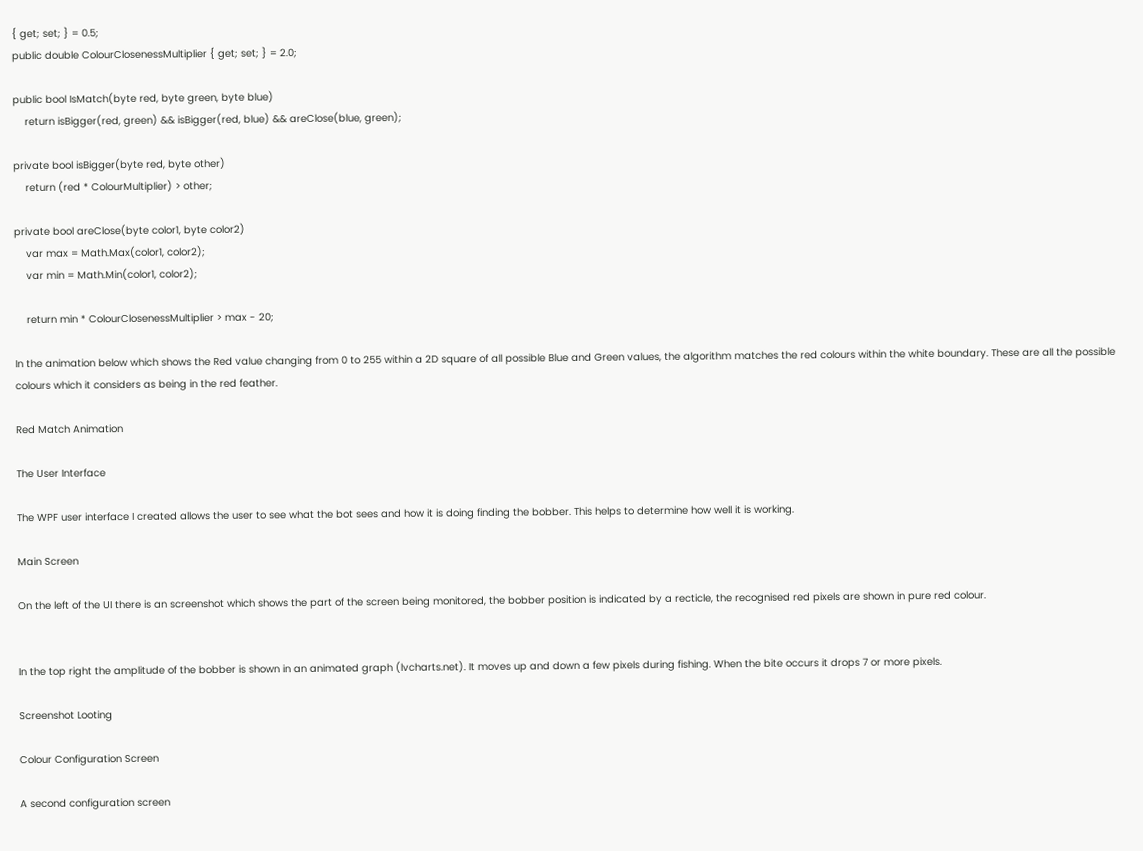{ get; set; } = 0.5;
public double ColourClosenessMultiplier { get; set; } = 2.0;

public bool IsMatch(byte red, byte green, byte blue)
    return isBigger(red, green) && isBigger(red, blue) && areClose(blue, green);

private bool isBigger(byte red, byte other)
    return (red * ColourMultiplier) > other;

private bool areClose(byte color1, byte color2)
    var max = Math.Max(color1, color2);
    var min = Math.Min(color1, color2);

    return min * ColourClosenessMultiplier > max - 20;

In the animation below which shows the Red value changing from 0 to 255 within a 2D square of all possible Blue and Green values, the algorithm matches the red colours within the white boundary. These are all the possible colours which it considers as being in the red feather.

Red Match Animation

The User Interface

The WPF user interface I created allows the user to see what the bot sees and how it is doing finding the bobber. This helps to determine how well it is working.

Main Screen

On the left of the UI there is an screenshot which shows the part of the screen being monitored, the bobber position is indicated by a recticle, the recognised red pixels are shown in pure red colour.


In the top right the amplitude of the bobber is shown in an animated graph (lvcharts.net). It moves up and down a few pixels during fishing. When the bite occurs it drops 7 or more pixels.

Screenshot Looting

Colour Configuration Screen

A second configuration screen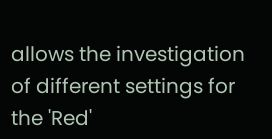allows the investigation of different settings for the 'Red'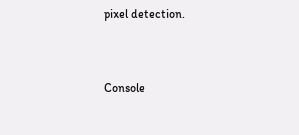pixel detection.


Console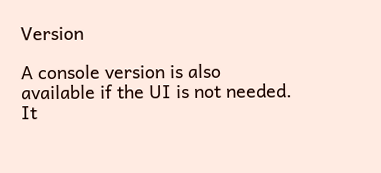Version

A console version is also available if the UI is not needed. It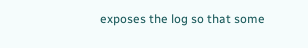exposes the log so that some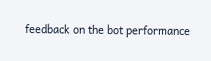feedback on the bot performance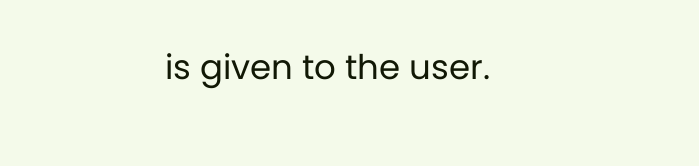is given to the user.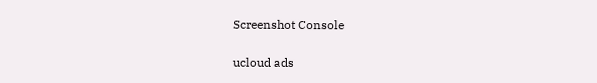Screenshot Console

ucloud ads